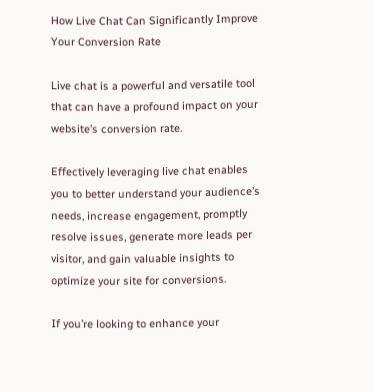How Live Chat Can Significantly Improve Your Conversion Rate

Live chat is a powerful and versatile tool that can have a profound impact on your website’s conversion rate.

Effectively leveraging live chat enables you to better understand your audience’s needs, increase engagement, promptly resolve issues, generate more leads per visitor, and gain valuable insights to optimize your site for conversions.

If you’re looking to enhance your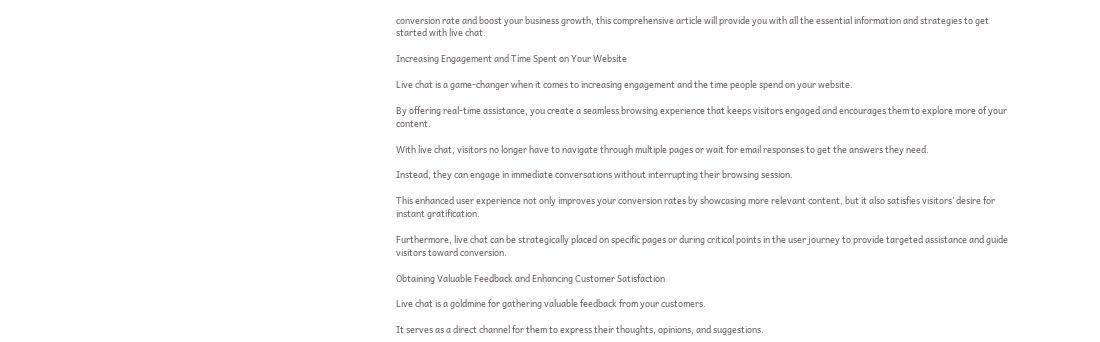conversion rate and boost your business growth, this comprehensive article will provide you with all the essential information and strategies to get started with live chat.

Increasing Engagement and Time Spent on Your Website

Live chat is a game-changer when it comes to increasing engagement and the time people spend on your website.

By offering real-time assistance, you create a seamless browsing experience that keeps visitors engaged and encourages them to explore more of your content.

With live chat, visitors no longer have to navigate through multiple pages or wait for email responses to get the answers they need.

Instead, they can engage in immediate conversations without interrupting their browsing session.

This enhanced user experience not only improves your conversion rates by showcasing more relevant content, but it also satisfies visitors’ desire for instant gratification.

Furthermore, live chat can be strategically placed on specific pages or during critical points in the user journey to provide targeted assistance and guide visitors toward conversion.

Obtaining Valuable Feedback and Enhancing Customer Satisfaction

Live chat is a goldmine for gathering valuable feedback from your customers.

It serves as a direct channel for them to express their thoughts, opinions, and suggestions.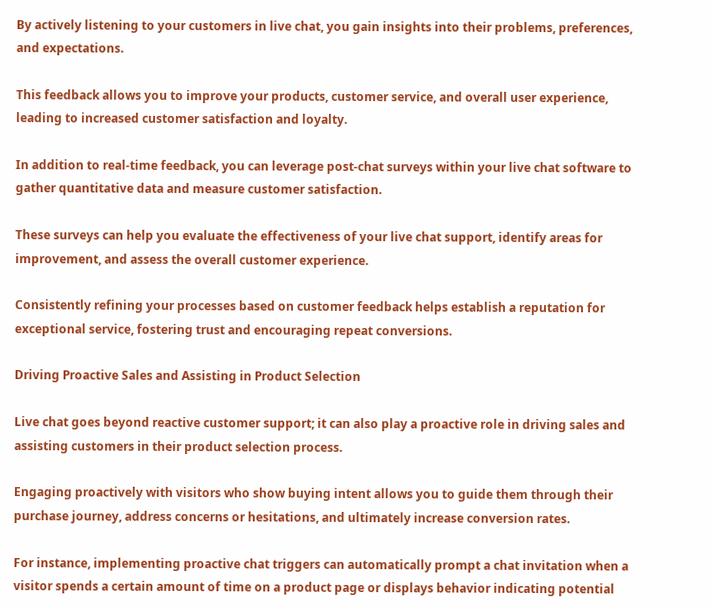By actively listening to your customers in live chat, you gain insights into their problems, preferences, and expectations.

This feedback allows you to improve your products, customer service, and overall user experience, leading to increased customer satisfaction and loyalty.

In addition to real-time feedback, you can leverage post-chat surveys within your live chat software to gather quantitative data and measure customer satisfaction.

These surveys can help you evaluate the effectiveness of your live chat support, identify areas for improvement, and assess the overall customer experience.

Consistently refining your processes based on customer feedback helps establish a reputation for exceptional service, fostering trust and encouraging repeat conversions.

Driving Proactive Sales and Assisting in Product Selection

Live chat goes beyond reactive customer support; it can also play a proactive role in driving sales and assisting customers in their product selection process.

Engaging proactively with visitors who show buying intent allows you to guide them through their purchase journey, address concerns or hesitations, and ultimately increase conversion rates.

For instance, implementing proactive chat triggers can automatically prompt a chat invitation when a visitor spends a certain amount of time on a product page or displays behavior indicating potential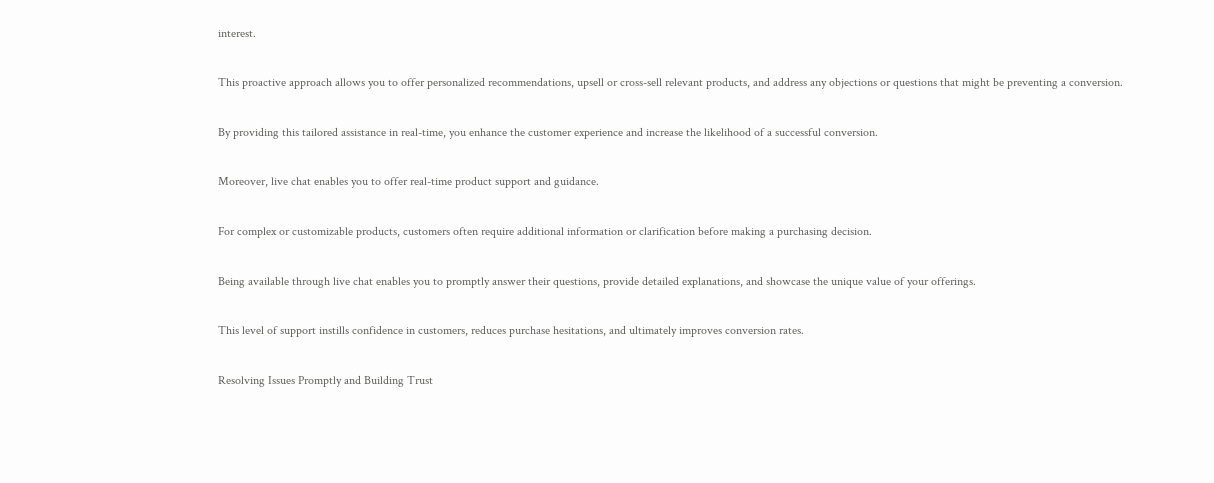interest.

This proactive approach allows you to offer personalized recommendations, upsell or cross-sell relevant products, and address any objections or questions that might be preventing a conversion.

By providing this tailored assistance in real-time, you enhance the customer experience and increase the likelihood of a successful conversion.

Moreover, live chat enables you to offer real-time product support and guidance.

For complex or customizable products, customers often require additional information or clarification before making a purchasing decision.

Being available through live chat enables you to promptly answer their questions, provide detailed explanations, and showcase the unique value of your offerings.

This level of support instills confidence in customers, reduces purchase hesitations, and ultimately improves conversion rates.

Resolving Issues Promptly and Building Trust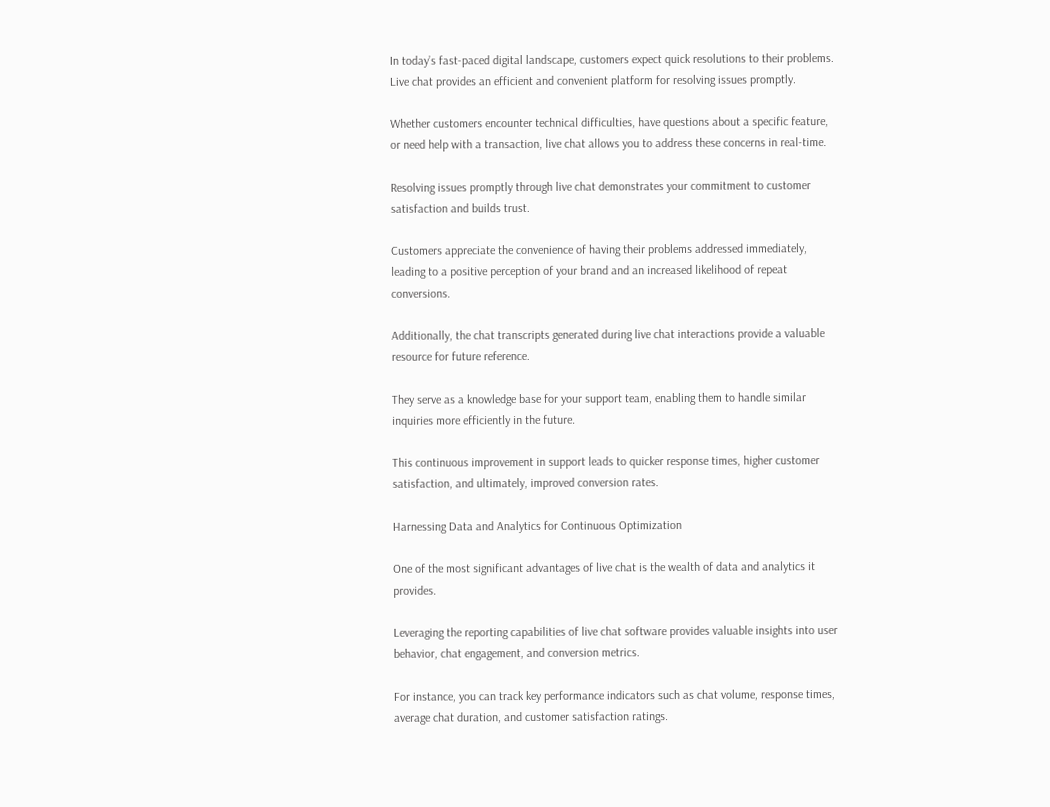In today’s fast-paced digital landscape, customers expect quick resolutions to their problems. Live chat provides an efficient and convenient platform for resolving issues promptly.

Whether customers encounter technical difficulties, have questions about a specific feature, or need help with a transaction, live chat allows you to address these concerns in real-time.

Resolving issues promptly through live chat demonstrates your commitment to customer satisfaction and builds trust.

Customers appreciate the convenience of having their problems addressed immediately, leading to a positive perception of your brand and an increased likelihood of repeat conversions.

Additionally, the chat transcripts generated during live chat interactions provide a valuable resource for future reference.

They serve as a knowledge base for your support team, enabling them to handle similar inquiries more efficiently in the future.

This continuous improvement in support leads to quicker response times, higher customer satisfaction, and ultimately, improved conversion rates.

Harnessing Data and Analytics for Continuous Optimization

One of the most significant advantages of live chat is the wealth of data and analytics it provides.

Leveraging the reporting capabilities of live chat software provides valuable insights into user behavior, chat engagement, and conversion metrics.

For instance, you can track key performance indicators such as chat volume, response times, average chat duration, and customer satisfaction ratings.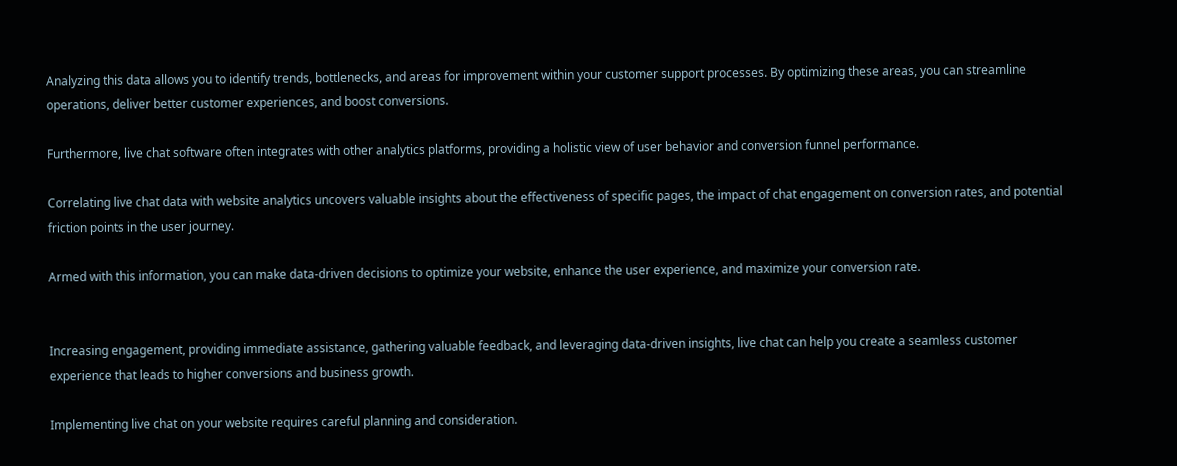Analyzing this data allows you to identify trends, bottlenecks, and areas for improvement within your customer support processes. By optimizing these areas, you can streamline operations, deliver better customer experiences, and boost conversions.

Furthermore, live chat software often integrates with other analytics platforms, providing a holistic view of user behavior and conversion funnel performance.

Correlating live chat data with website analytics uncovers valuable insights about the effectiveness of specific pages, the impact of chat engagement on conversion rates, and potential friction points in the user journey.

Armed with this information, you can make data-driven decisions to optimize your website, enhance the user experience, and maximize your conversion rate.


Increasing engagement, providing immediate assistance, gathering valuable feedback, and leveraging data-driven insights, live chat can help you create a seamless customer experience that leads to higher conversions and business growth.

Implementing live chat on your website requires careful planning and consideration.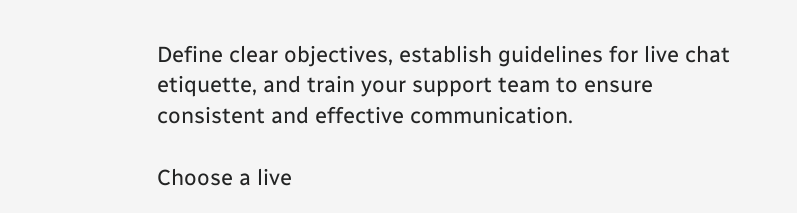Define clear objectives, establish guidelines for live chat etiquette, and train your support team to ensure consistent and effective communication.

Choose a live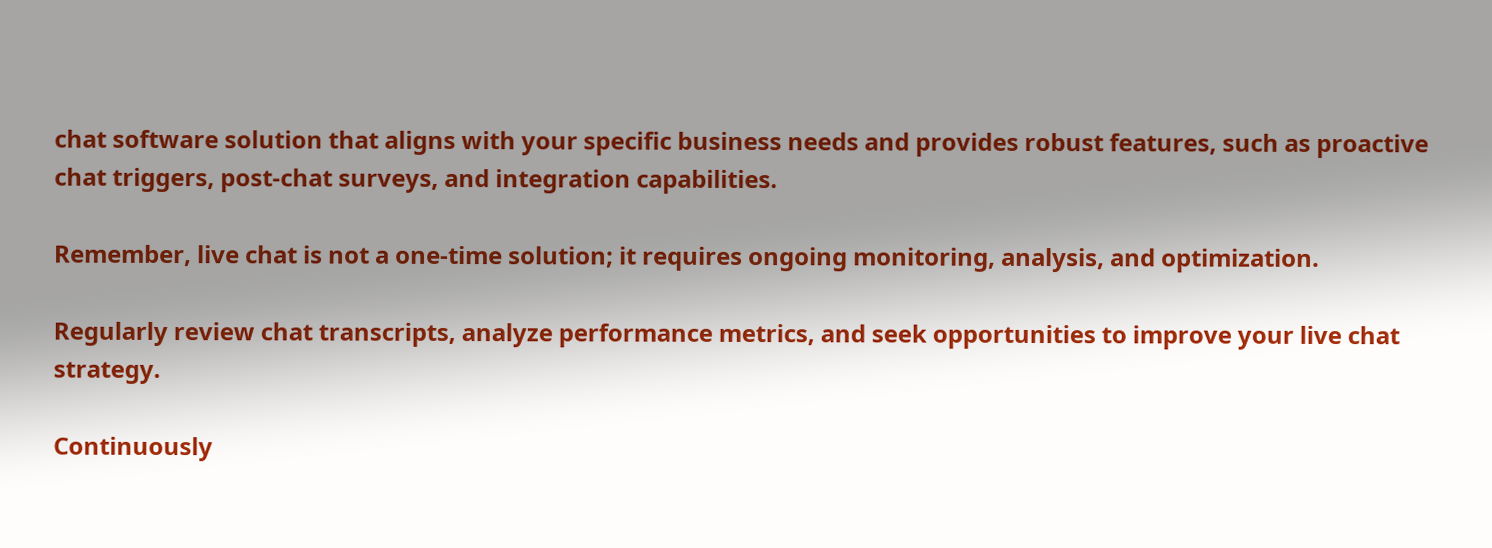chat software solution that aligns with your specific business needs and provides robust features, such as proactive chat triggers, post-chat surveys, and integration capabilities.

Remember, live chat is not a one-time solution; it requires ongoing monitoring, analysis, and optimization.

Regularly review chat transcripts, analyze performance metrics, and seek opportunities to improve your live chat strategy.

Continuously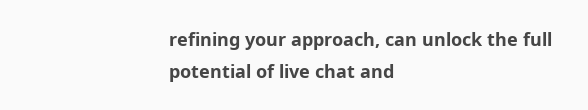refining your approach, can unlock the full potential of live chat and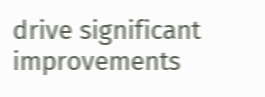drive significant improvements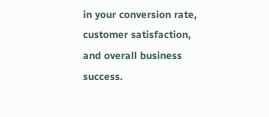in your conversion rate, customer satisfaction, and overall business success.